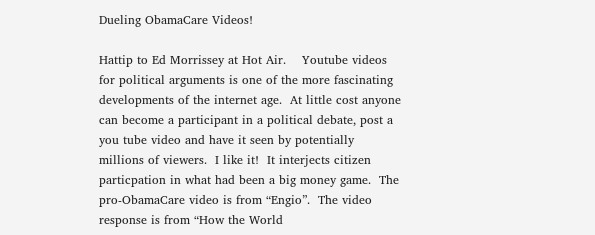Dueling ObamaCare Videos!

Hattip to Ed Morrissey at Hot Air.    Youtube videos for political arguments is one of the more fascinating developments of the internet age.  At little cost anyone can become a participant in a political debate, post a you tube video and have it seen by potentially millions of viewers.  I like it!  It interjects citizen particpation in what had been a big money game.  The pro-ObamaCare video is from “Engio”.  The video response is from “How the World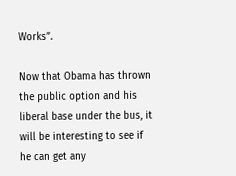Works”.

Now that Obama has thrown the public option and his liberal base under the bus, it will be interesting to see if he can get any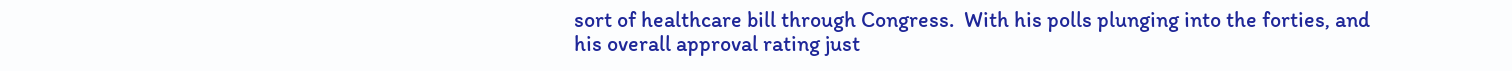sort of healthcare bill through Congress.  With his polls plunging into the forties, and his overall approval rating just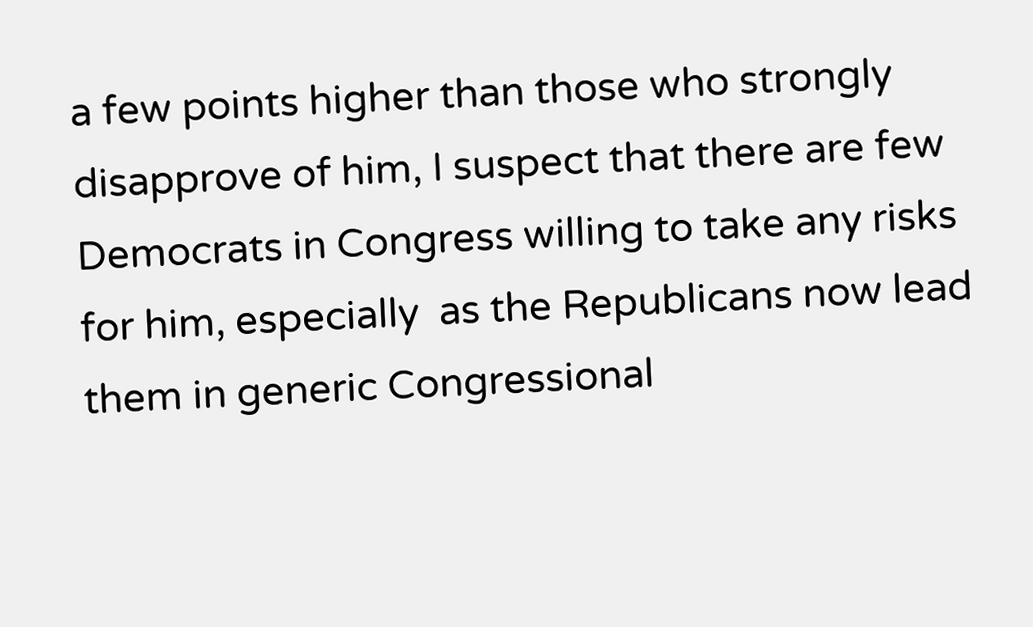a few points higher than those who strongly disapprove of him, I suspect that there are few Democrats in Congress willing to take any risks for him, especially  as the Republicans now lead them in generic Congressional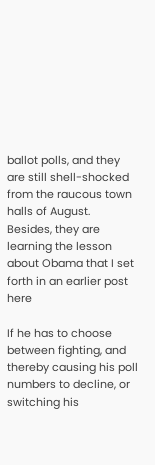ballot polls, and they are still shell-shocked from the raucous town halls of August.  Besides, they are learning the lesson about Obama that I set forth in an earlier post here

If he has to choose between fighting, and thereby causing his poll numbers to decline, or switching his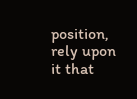position, rely upon it that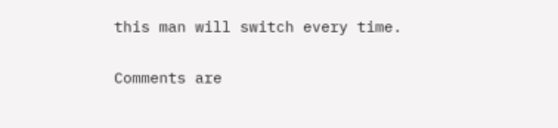this man will switch every time.

Comments are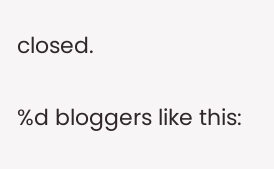closed.

%d bloggers like this: